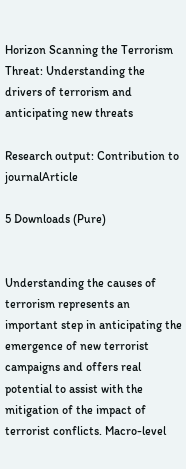Horizon Scanning the Terrorism Threat: Understanding the drivers of terrorism and anticipating new threats

Research output: Contribution to journalArticle

5 Downloads (Pure)


Understanding the causes of terrorism represents an important step in anticipating the emergence of new terrorist campaigns and offers real potential to assist with the mitigation of the impact of terrorist conflicts. Macro-level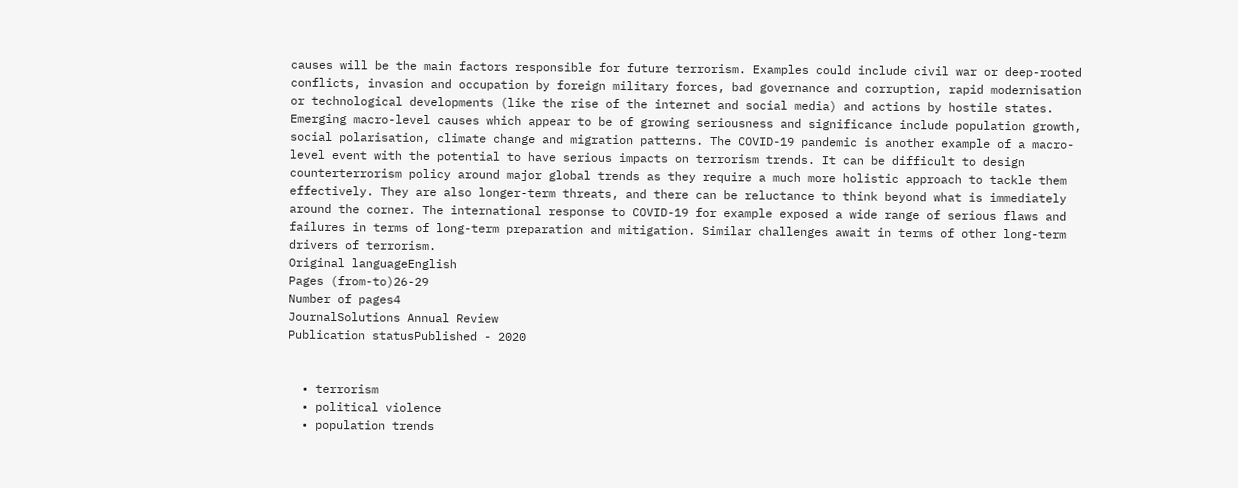causes will be the main factors responsible for future terrorism. Examples could include civil war or deep-rooted conflicts, invasion and occupation by foreign military forces, bad governance and corruption, rapid modernisation or technological developments (like the rise of the internet and social media) and actions by hostile states. Emerging macro-level causes which appear to be of growing seriousness and significance include population growth, social polarisation, climate change and migration patterns. The COVID-19 pandemic is another example of a macro-level event with the potential to have serious impacts on terrorism trends. It can be difficult to design counterterrorism policy around major global trends as they require a much more holistic approach to tackle them effectively. They are also longer-term threats, and there can be reluctance to think beyond what is immediately around the corner. The international response to COVID-19 for example exposed a wide range of serious flaws and failures in terms of long-term preparation and mitigation. Similar challenges await in terms of other long-term drivers of terrorism.
Original languageEnglish
Pages (from-to)26-29
Number of pages4
JournalSolutions Annual Review
Publication statusPublished - 2020


  • terrorism
  • political violence
  • population trends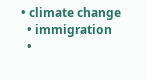• climate change
  • immigration
  •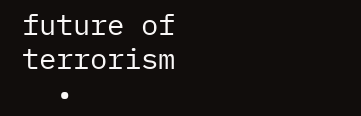future of terrorism
  •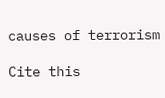causes of terrorism

Cite this